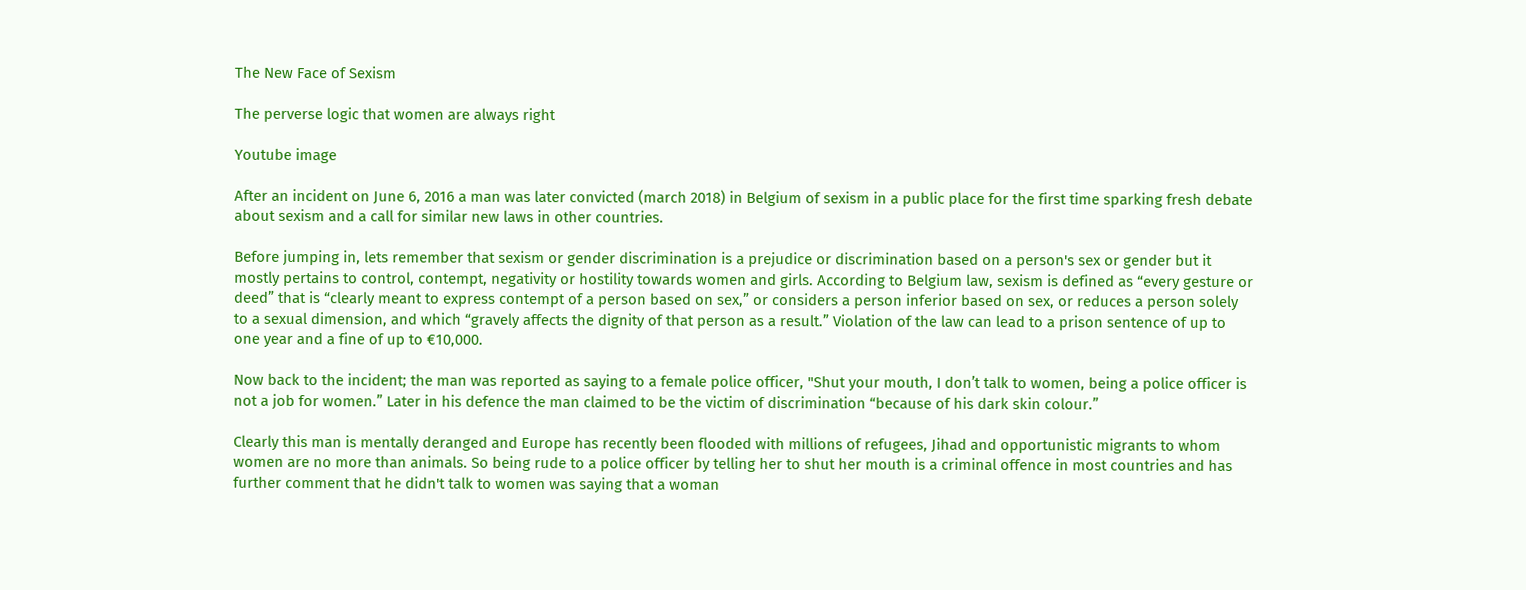The New Face of Sexism

The perverse logic that women are always right

Youtube image

After an incident on June 6, 2016 a man was later convicted (march 2018) in Belgium of sexism in a public place for the first time sparking fresh debate about sexism and a call for similar new laws in other countries.

Before jumping in, lets remember that sexism or gender discrimination is a prejudice or discrimination based on a person's sex or gender but it mostly pertains to control, contempt, negativity or hostility towards women and girls. According to Belgium law, sexism is defined as “every gesture or deed” that is “clearly meant to express contempt of a person based on sex,” or considers a person inferior based on sex, or reduces a person solely to a sexual dimension, and which “gravely affects the dignity of that person as a result.” Violation of the law can lead to a prison sentence of up to one year and a fine of up to €10,000.

Now back to the incident; the man was reported as saying to a female police officer, "Shut your mouth, I don’t talk to women, being a police officer is not a job for women.” Later in his defence the man claimed to be the victim of discrimination “because of his dark skin colour.”

Clearly this man is mentally deranged and Europe has recently been flooded with millions of refugees, Jihad and opportunistic migrants to whom women are no more than animals. So being rude to a police officer by telling her to shut her mouth is a criminal offence in most countries and has further comment that he didn't talk to women was saying that a woman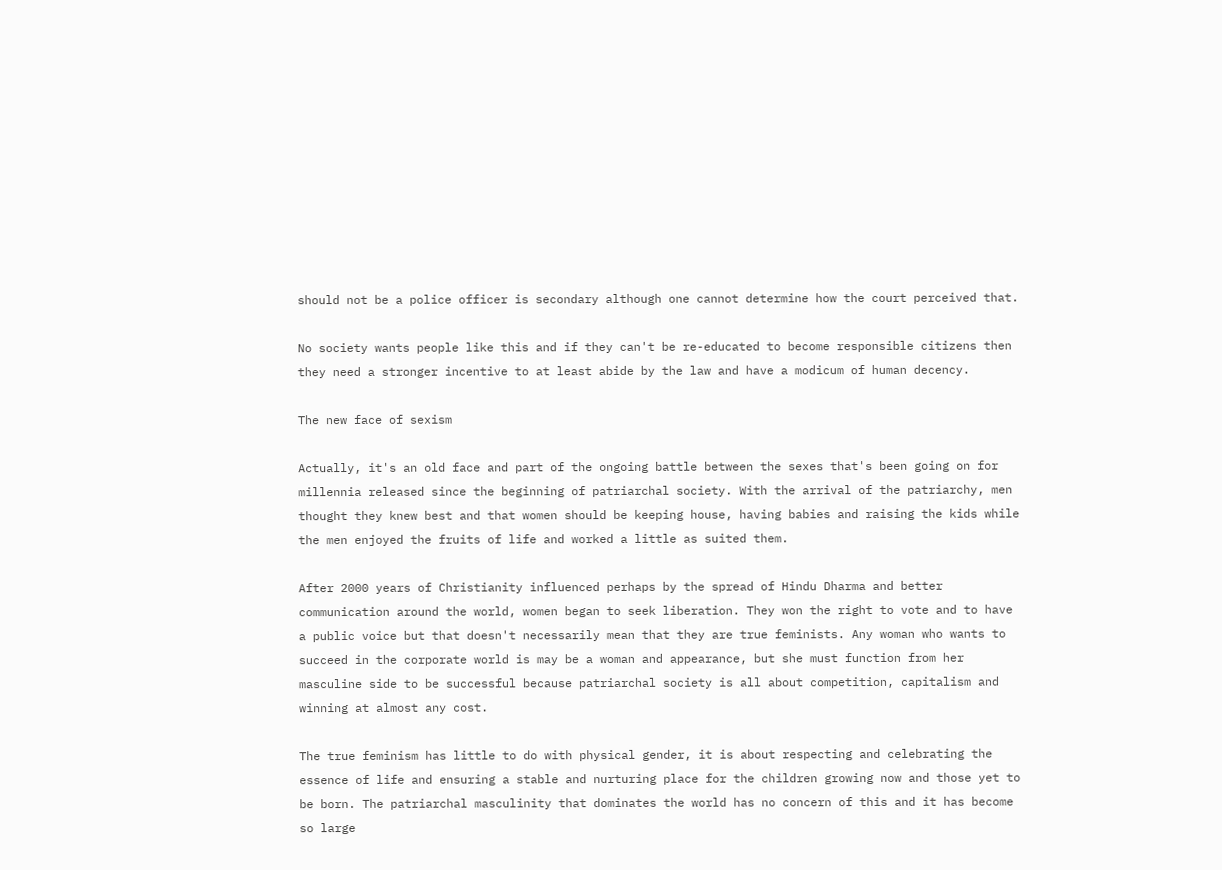should not be a police officer is secondary although one cannot determine how the court perceived that.

No society wants people like this and if they can't be re-educated to become responsible citizens then they need a stronger incentive to at least abide by the law and have a modicum of human decency.

The new face of sexism

Actually, it's an old face and part of the ongoing battle between the sexes that's been going on for millennia released since the beginning of patriarchal society. With the arrival of the patriarchy, men thought they knew best and that women should be keeping house, having babies and raising the kids while the men enjoyed the fruits of life and worked a little as suited them.

After 2000 years of Christianity influenced perhaps by the spread of Hindu Dharma and better communication around the world, women began to seek liberation. They won the right to vote and to have a public voice but that doesn't necessarily mean that they are true feminists. Any woman who wants to succeed in the corporate world is may be a woman and appearance, but she must function from her masculine side to be successful because patriarchal society is all about competition, capitalism and winning at almost any cost.

The true feminism has little to do with physical gender, it is about respecting and celebrating the essence of life and ensuring a stable and nurturing place for the children growing now and those yet to be born. The patriarchal masculinity that dominates the world has no concern of this and it has become so large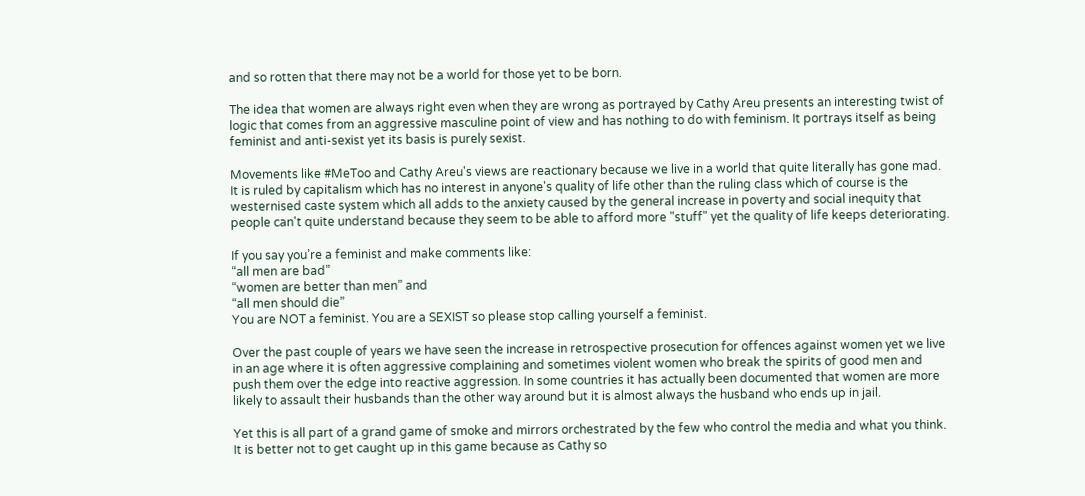and so rotten that there may not be a world for those yet to be born.

The idea that women are always right even when they are wrong as portrayed by Cathy Areu presents an interesting twist of logic that comes from an aggressive masculine point of view and has nothing to do with feminism. It portrays itself as being feminist and anti-sexist yet its basis is purely sexist.

Movements like #MeToo and Cathy Areu's views are reactionary because we live in a world that quite literally has gone mad. It is ruled by capitalism which has no interest in anyone's quality of life other than the ruling class which of course is the westernised caste system which all adds to the anxiety caused by the general increase in poverty and social inequity that people can't quite understand because they seem to be able to afford more "stuff" yet the quality of life keeps deteriorating.

If you say you’re a feminist and make comments like:
“all men are bad”
“women are better than men” and
“all men should die”
You are NOT a feminist. You are a SEXIST so please stop calling yourself a feminist.

Over the past couple of years we have seen the increase in retrospective prosecution for offences against women yet we live in an age where it is often aggressive complaining and sometimes violent women who break the spirits of good men and push them over the edge into reactive aggression. In some countries it has actually been documented that women are more likely to assault their husbands than the other way around but it is almost always the husband who ends up in jail.

Yet this is all part of a grand game of smoke and mirrors orchestrated by the few who control the media and what you think. It is better not to get caught up in this game because as Cathy so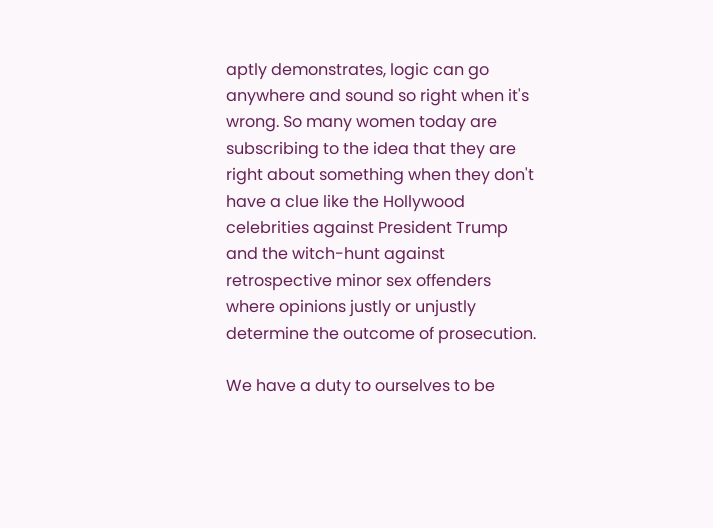aptly demonstrates, logic can go anywhere and sound so right when it's wrong. So many women today are subscribing to the idea that they are right about something when they don't have a clue like the Hollywood celebrities against President Trump and the witch-hunt against retrospective minor sex offenders where opinions justly or unjustly determine the outcome of prosecution.

We have a duty to ourselves to be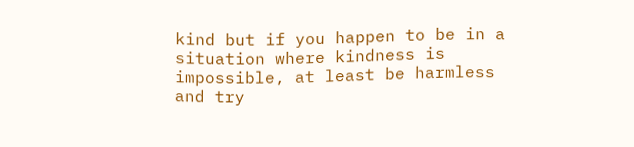kind but if you happen to be in a situation where kindness is impossible, at least be harmless and try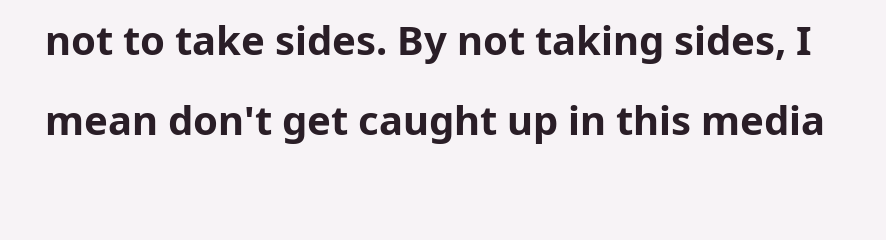not to take sides. By not taking sides, I mean don't get caught up in this media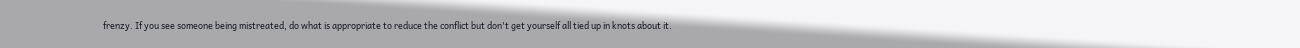frenzy. If you see someone being mistreated, do what is appropriate to reduce the conflict but don't get yourself all tied up in knots about it.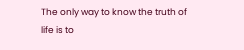The only way to know the truth of life is to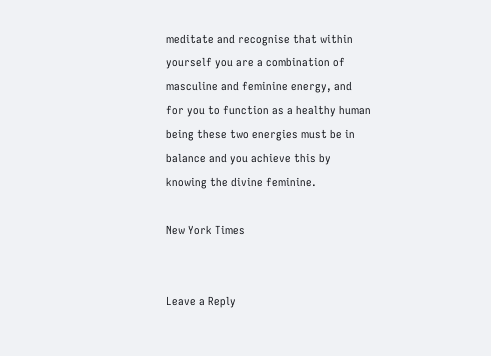meditate and recognise that within yourself you are a combination of masculine and feminine energy, and for you to function as a healthy human being these two energies must be in balance and you achieve this by knowing the divine feminine.

New York Times


Leave a Reply